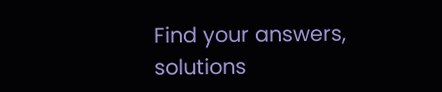Find your answers, solutions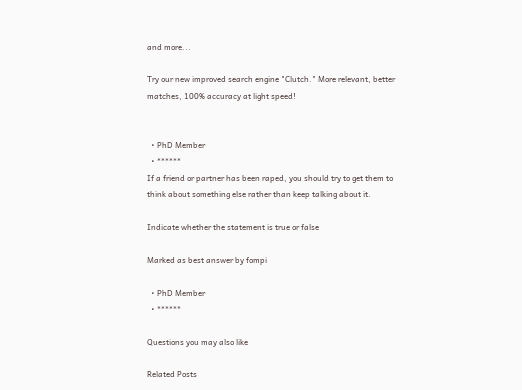and more...

Try our new improved search engine "Clutch." More relevant, better matches, 100% accuracy at light speed!


  • PhD Member
  • ******
If a friend or partner has been raped, you should try to get them to think about something else rather than keep talking about it.

Indicate whether the statement is true or false

Marked as best answer by fompi

  • PhD Member
  • ******

Questions you may also like

Related Posts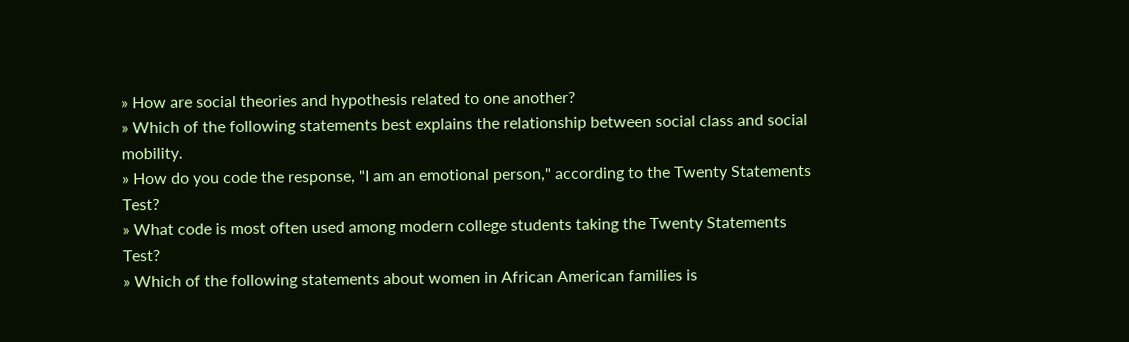» How are social theories and hypothesis related to one another?
» Which of the following statements best explains the relationship between social class and social mobility.
» How do you code the response, "I am an emotional person," according to the Twenty Statements Test?
» What code is most often used among modern college students taking the Twenty Statements Test?
» Which of the following statements about women in African American families is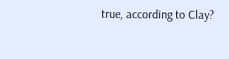true, according to Clay?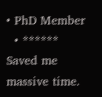• PhD Member
  • ******
Saved me massive time.